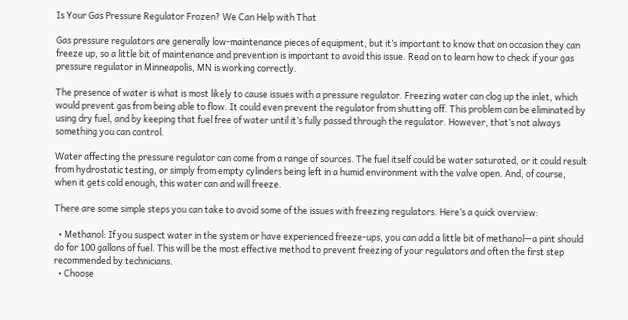Is Your Gas Pressure Regulator Frozen? We Can Help with That

Gas pressure regulators are generally low-maintenance pieces of equipment, but it’s important to know that on occasion they can freeze up, so a little bit of maintenance and prevention is important to avoid this issue. Read on to learn how to check if your gas pressure regulator in Minneapolis, MN is working correctly.

The presence of water is what is most likely to cause issues with a pressure regulator. Freezing water can clog up the inlet, which would prevent gas from being able to flow. It could even prevent the regulator from shutting off. This problem can be eliminated by using dry fuel, and by keeping that fuel free of water until it’s fully passed through the regulator. However, that’s not always something you can control.

Water affecting the pressure regulator can come from a range of sources. The fuel itself could be water saturated, or it could result from hydrostatic testing, or simply from empty cylinders being left in a humid environment with the valve open. And, of course, when it gets cold enough, this water can and will freeze.

There are some simple steps you can take to avoid some of the issues with freezing regulators. Here’s a quick overview:

  • Methanol: If you suspect water in the system or have experienced freeze-ups, you can add a little bit of methanol—a pint should do for 100 gallons of fuel. This will be the most effective method to prevent freezing of your regulators and often the first step recommended by technicians.
  • Choose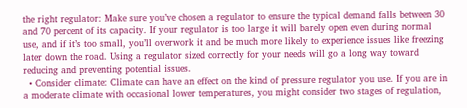the right regulator: Make sure you’ve chosen a regulator to ensure the typical demand falls between 30 and 70 percent of its capacity. If your regulator is too large it will barely open even during normal use, and if it’s too small, you’ll overwork it and be much more likely to experience issues like freezing later down the road. Using a regulator sized correctly for your needs will go a long way toward reducing and preventing potential issues.
  • Consider climate: Climate can have an effect on the kind of pressure regulator you use. If you are in a moderate climate with occasional lower temperatures, you might consider two stages of regulation,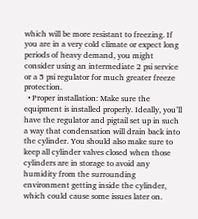which will be more resistant to freezing. If you are in a very cold climate or expect long periods of heavy demand, you might consider using an intermediate 2 psi service or a 5 psi regulator for much greater freeze protection.
  • Proper installation: Make sure the equipment is installed properly. Ideally, you’ll have the regulator and pigtail set up in such a way that condensation will drain back into the cylinder. You should also make sure to keep all cylinder valves closed when those cylinders are in storage to avoid any humidity from the surrounding environment getting inside the cylinder, which could cause some issues later on.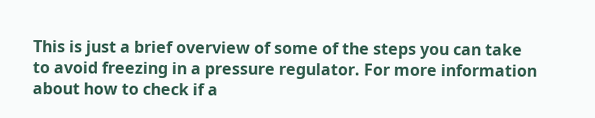This is just a brief overview of some of the steps you can take to avoid freezing in a pressure regulator. For more information about how to check if a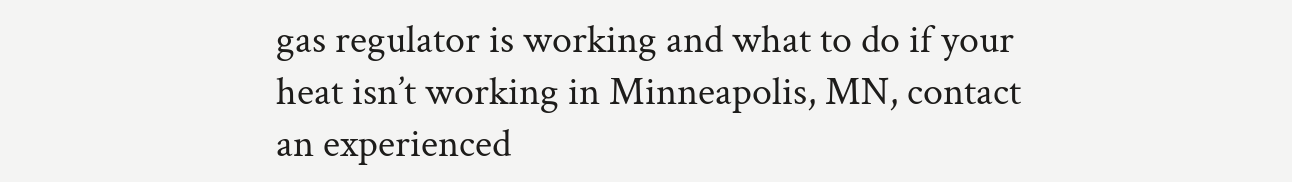gas regulator is working and what to do if your heat isn’t working in Minneapolis, MN, contact an experienced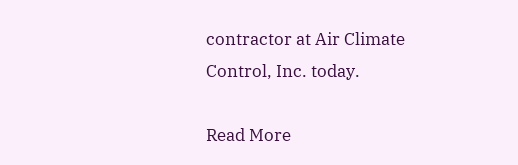contractor at Air Climate Control, Inc. today.

Read More